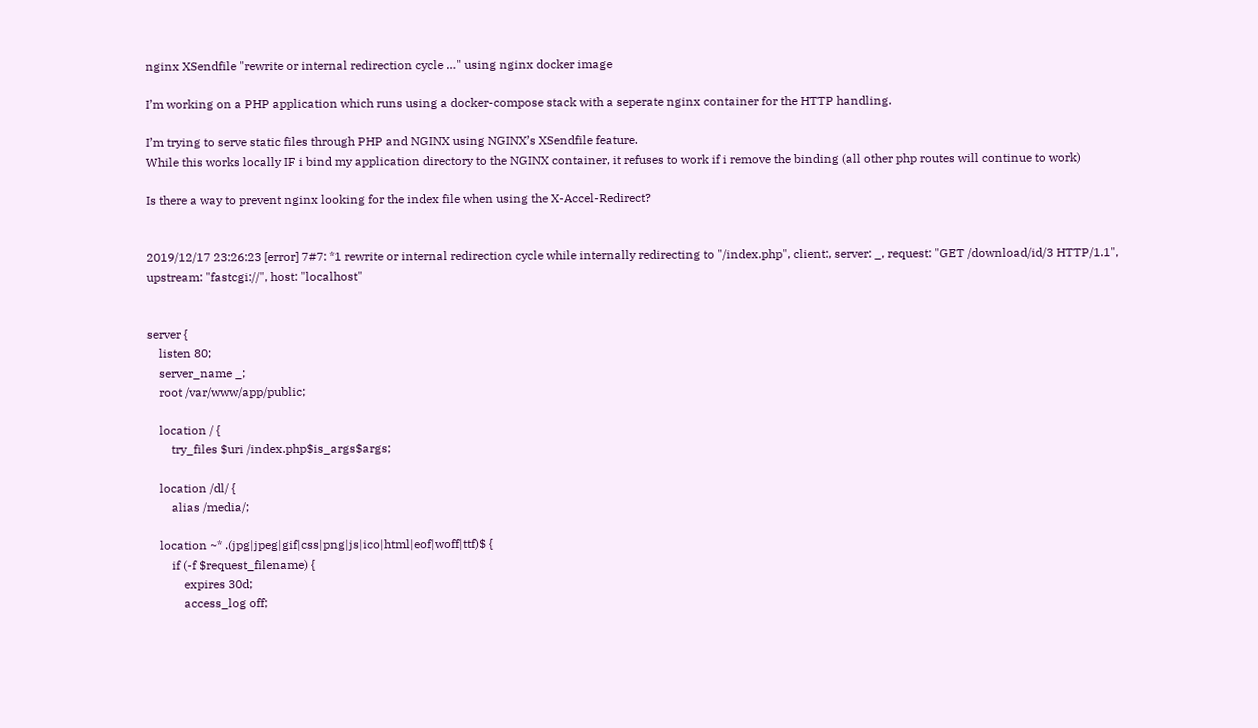nginx XSendfile "rewrite or internal redirection cycle …" using nginx docker image

I’m working on a PHP application which runs using a docker-compose stack with a seperate nginx container for the HTTP handling.

I’m trying to serve static files through PHP and NGINX using NGINX’s XSendfile feature.
While this works locally IF i bind my application directory to the NGINX container, it refuses to work if i remove the binding (all other php routes will continue to work)

Is there a way to prevent nginx looking for the index file when using the X-Accel-Redirect?


2019/12/17 23:26:23 [error] 7#7: *1 rewrite or internal redirection cycle while internally redirecting to "/index.php", client:, server: _, request: "GET /download/id/3 HTTP/1.1", upstream: "fastcgi://", host: "localhost"


server {
    listen 80;
    server_name _;
    root /var/www/app/public;

    location / {
        try_files $uri /index.php$is_args$args;

    location /dl/ {
        alias /media/;

    location ~* .(jpg|jpeg|gif|css|png|js|ico|html|eof|woff|ttf)$ {
        if (-f $request_filename) {
            expires 30d;
            access_log off;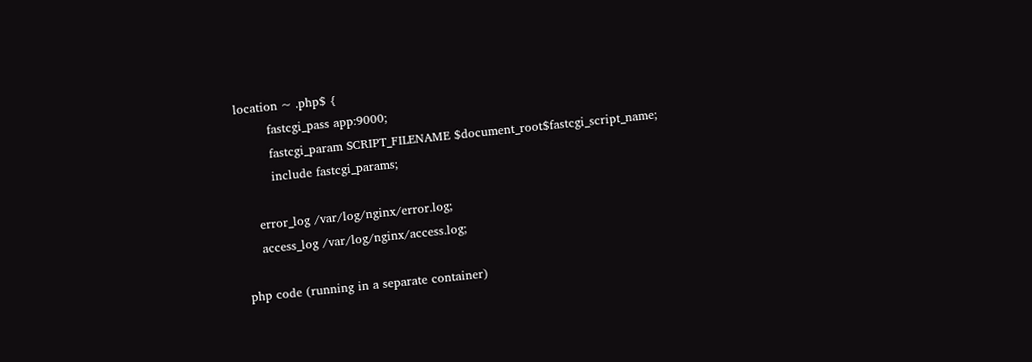location ~ .php$ {
        fastcgi_pass app:9000;
        fastcgi_param SCRIPT_FILENAME $document_root$fastcgi_script_name;
        include fastcgi_params;

    error_log /var/log/nginx/error.log;
    access_log /var/log/nginx/access.log;

php code (running in a separate container)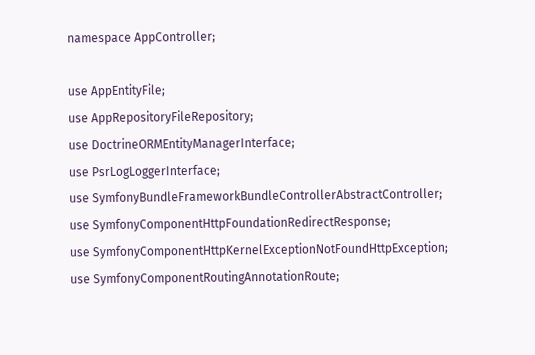namespace AppController;

use AppEntityFile;
use AppRepositoryFileRepository;
use DoctrineORMEntityManagerInterface;
use PsrLogLoggerInterface;
use SymfonyBundleFrameworkBundleControllerAbstractController;
use SymfonyComponentHttpFoundationRedirectResponse;
use SymfonyComponentHttpKernelExceptionNotFoundHttpException;
use SymfonyComponentRoutingAnnotationRoute;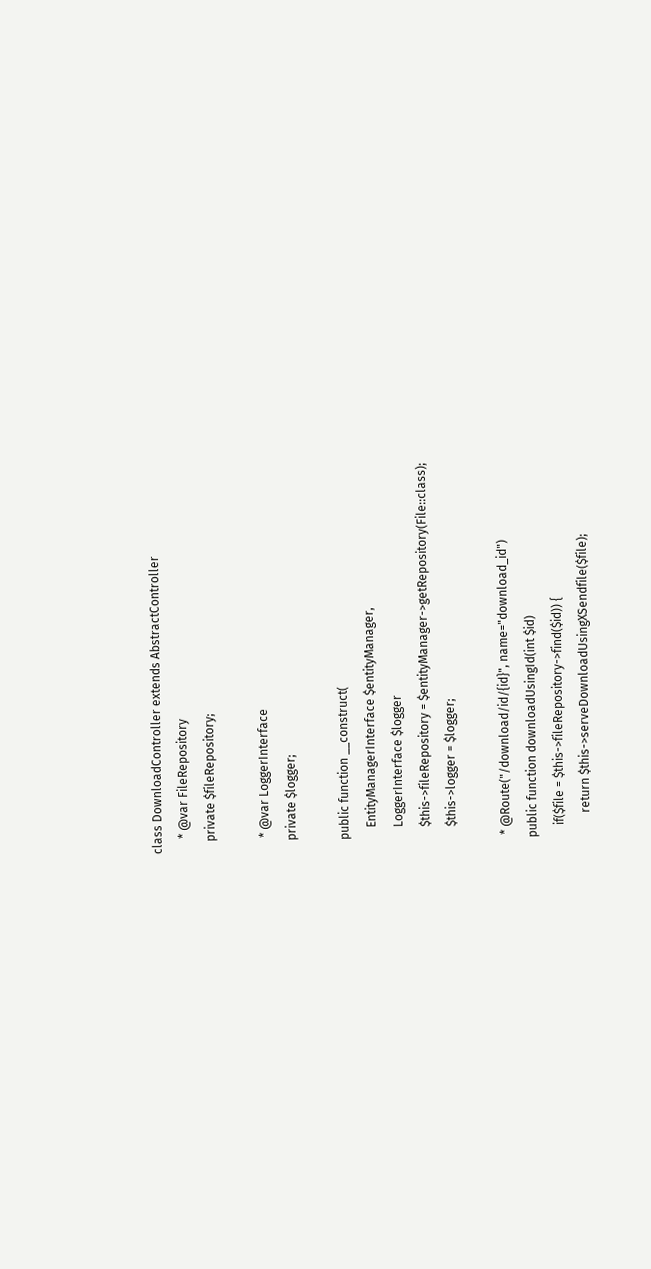class DownloadController extends AbstractController
     * @var FileRepository
    private $fileRepository;

     * @var LoggerInterface
    private $logger;

    public function __construct(
        EntityManagerInterface $entityManager,
        LoggerInterface $logger
        $this->fileRepository = $entityManager->getRepository(File::class);
        $this->logger = $logger;

     * @Route("/download/id/{id}", name="download_id")
    public function downloadUsingId(int $id)
        if($file = $this->fileRepository->find($id)) {
            return $this->serveDownloadUsingXSendfile($file);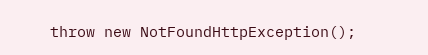throw new NotFoundHttpException();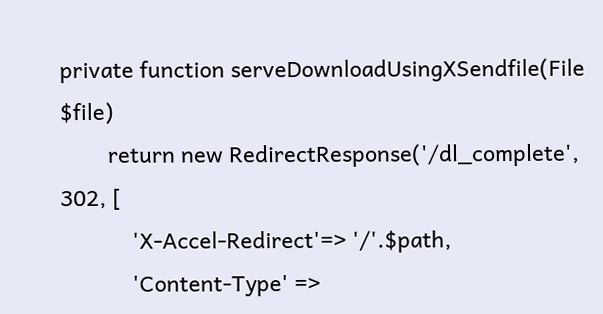private function serveDownloadUsingXSendfile(File $file)
        return new RedirectResponse('/dl_complete', 302, [
            'X-Accel-Redirect'=> '/'.$path,
            'Content-Type' =>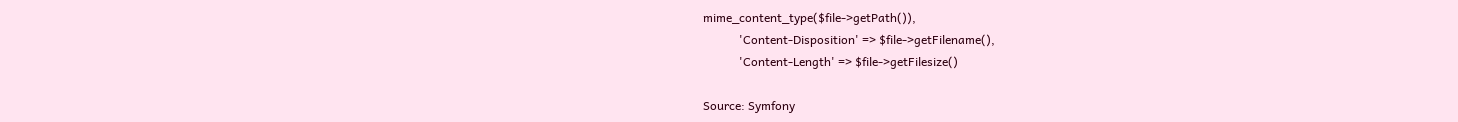mime_content_type($file->getPath()),
            'Content-Disposition' => $file->getFilename(),
            'Content-Length' => $file->getFilesize()

Source: Symfony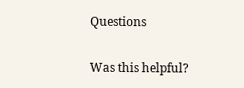Questions

Was this helpful?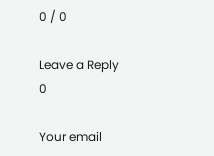0 / 0

Leave a Reply 0

Your email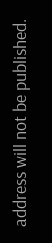address will not be published.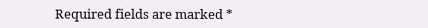Required fields are marked *